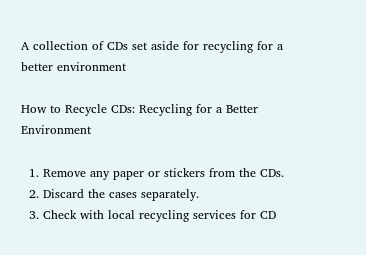A collection of CDs set aside for recycling for a better environment

How to Recycle CDs: Recycling for a Better Environment

  1. Remove any paper or stickers from the CDs.
  2. Discard the cases separately.
  3. Check with local recycling services for CD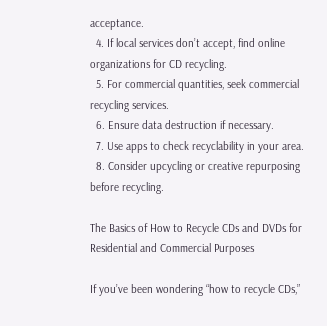acceptance.
  4. If local services don’t accept, find online organizations for CD recycling.
  5. For commercial quantities, seek commercial recycling services.
  6. Ensure data destruction if necessary.
  7. Use apps to check recyclability in your area.
  8. Consider upcycling or creative repurposing before recycling.

The Basics of How to Recycle CDs and DVDs for Residential and Commercial Purposes

If you’ve been wondering “how to recycle CDs,”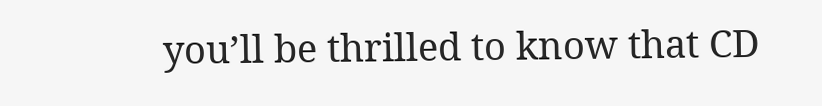you’ll be thrilled to know that CD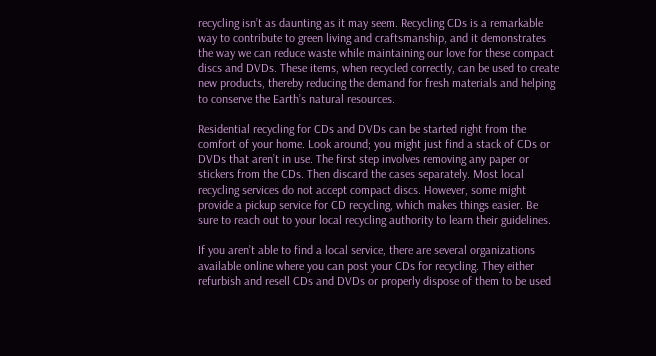recycling isn’t as daunting as it may seem. Recycling CDs is a remarkable way to contribute to green living and craftsmanship, and it demonstrates the way we can reduce waste while maintaining our love for these compact discs and DVDs. These items, when recycled correctly, can be used to create new products, thereby reducing the demand for fresh materials and helping to conserve the Earth’s natural resources.

Residential recycling for CDs and DVDs can be started right from the comfort of your home. Look around; you might just find a stack of CDs or DVDs that aren’t in use. The first step involves removing any paper or stickers from the CDs. Then discard the cases separately. Most local recycling services do not accept compact discs. However, some might provide a pickup service for CD recycling, which makes things easier. Be sure to reach out to your local recycling authority to learn their guidelines.

If you aren’t able to find a local service, there are several organizations available online where you can post your CDs for recycling. They either refurbish and resell CDs and DVDs or properly dispose of them to be used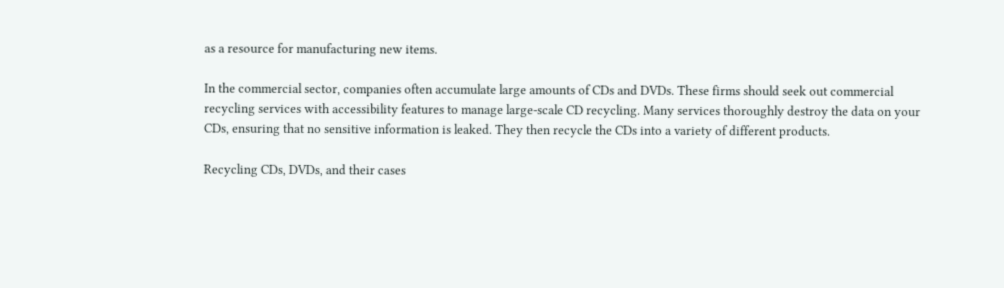as a resource for manufacturing new items.

In the commercial sector, companies often accumulate large amounts of CDs and DVDs. These firms should seek out commercial recycling services with accessibility features to manage large-scale CD recycling. Many services thoroughly destroy the data on your CDs, ensuring that no sensitive information is leaked. They then recycle the CDs into a variety of different products.

Recycling CDs, DVDs, and their cases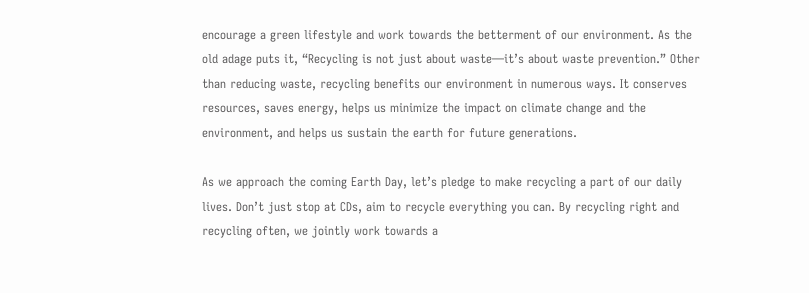encourage a green lifestyle and work towards the betterment of our environment. As the old adage puts it, “Recycling is not just about waste—it’s about waste prevention.” Other than reducing waste, recycling benefits our environment in numerous ways. It conserves resources, saves energy, helps us minimize the impact on climate change and the environment, and helps us sustain the earth for future generations.

As we approach the coming Earth Day, let’s pledge to make recycling a part of our daily lives. Don’t just stop at CDs, aim to recycle everything you can. By recycling right and recycling often, we jointly work towards a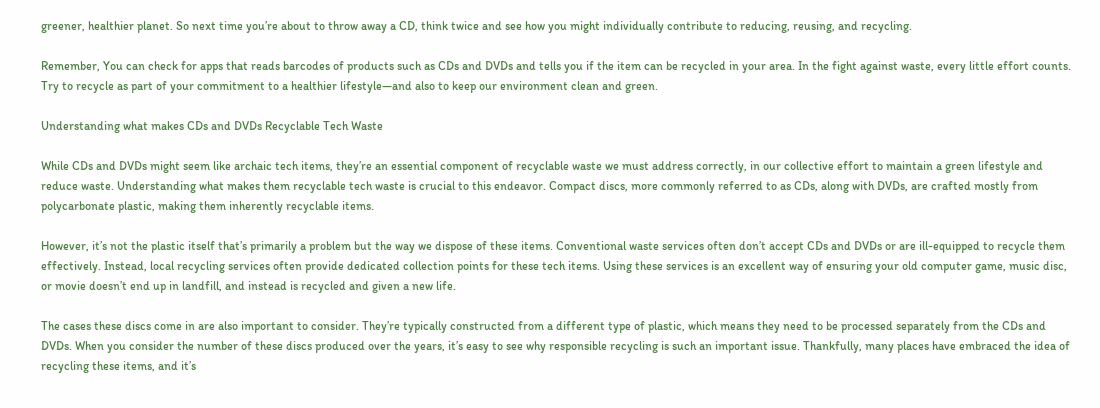greener, healthier planet. So next time you’re about to throw away a CD, think twice and see how you might individually contribute to reducing, reusing, and recycling.

Remember, You can check for apps that reads barcodes of products such as CDs and DVDs and tells you if the item can be recycled in your area. In the fight against waste, every little effort counts. Try to recycle as part of your commitment to a healthier lifestyle—and also to keep our environment clean and green.

Understanding what makes CDs and DVDs Recyclable Tech Waste

While CDs and DVDs might seem like archaic tech items, they’re an essential component of recyclable waste we must address correctly, in our collective effort to maintain a green lifestyle and reduce waste. Understanding what makes them recyclable tech waste is crucial to this endeavor. Compact discs, more commonly referred to as CDs, along with DVDs, are crafted mostly from polycarbonate plastic, making them inherently recyclable items.

However, it’s not the plastic itself that’s primarily a problem but the way we dispose of these items. Conventional waste services often don’t accept CDs and DVDs or are ill-equipped to recycle them effectively. Instead, local recycling services often provide dedicated collection points for these tech items. Using these services is an excellent way of ensuring your old computer game, music disc, or movie doesn’t end up in landfill, and instead is recycled and given a new life.

The cases these discs come in are also important to consider. They’re typically constructed from a different type of plastic, which means they need to be processed separately from the CDs and DVDs. When you consider the number of these discs produced over the years, it’s easy to see why responsible recycling is such an important issue. Thankfully, many places have embraced the idea of recycling these items, and it’s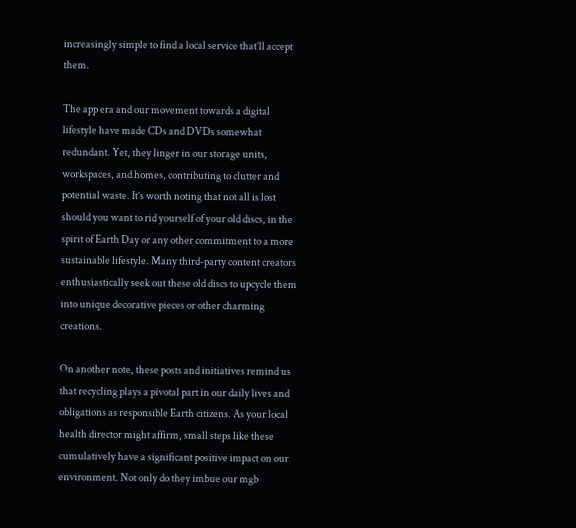increasingly simple to find a local service that’ll accept them.

The app era and our movement towards a digital lifestyle have made CDs and DVDs somewhat redundant. Yet, they linger in our storage units, workspaces, and homes, contributing to clutter and potential waste. It’s worth noting that not all is lost should you want to rid yourself of your old discs, in the spirit of Earth Day or any other commitment to a more sustainable lifestyle. Many third-party content creators enthusiastically seek out these old discs to upcycle them into unique decorative pieces or other charming creations.

On another note, these posts and initiatives remind us that recycling plays a pivotal part in our daily lives and obligations as responsible Earth citizens. As your local health director might affirm, small steps like these cumulatively have a significant positive impact on our environment. Not only do they imbue our mgb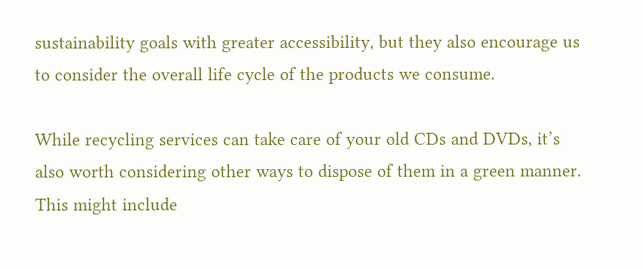sustainability goals with greater accessibility, but they also encourage us to consider the overall life cycle of the products we consume.

While recycling services can take care of your old CDs and DVDs, it’s also worth considering other ways to dispose of them in a green manner. This might include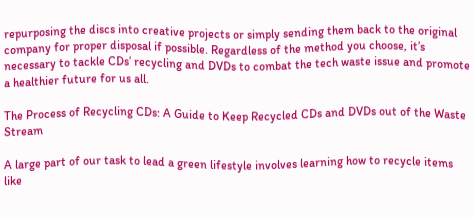repurposing the discs into creative projects or simply sending them back to the original company for proper disposal if possible. Regardless of the method you choose, it’s necessary to tackle CDs’ recycling and DVDs to combat the tech waste issue and promote a healthier future for us all.

The Process of Recycling CDs: A Guide to Keep Recycled CDs and DVDs out of the Waste Stream

A large part of our task to lead a green lifestyle involves learning how to recycle items like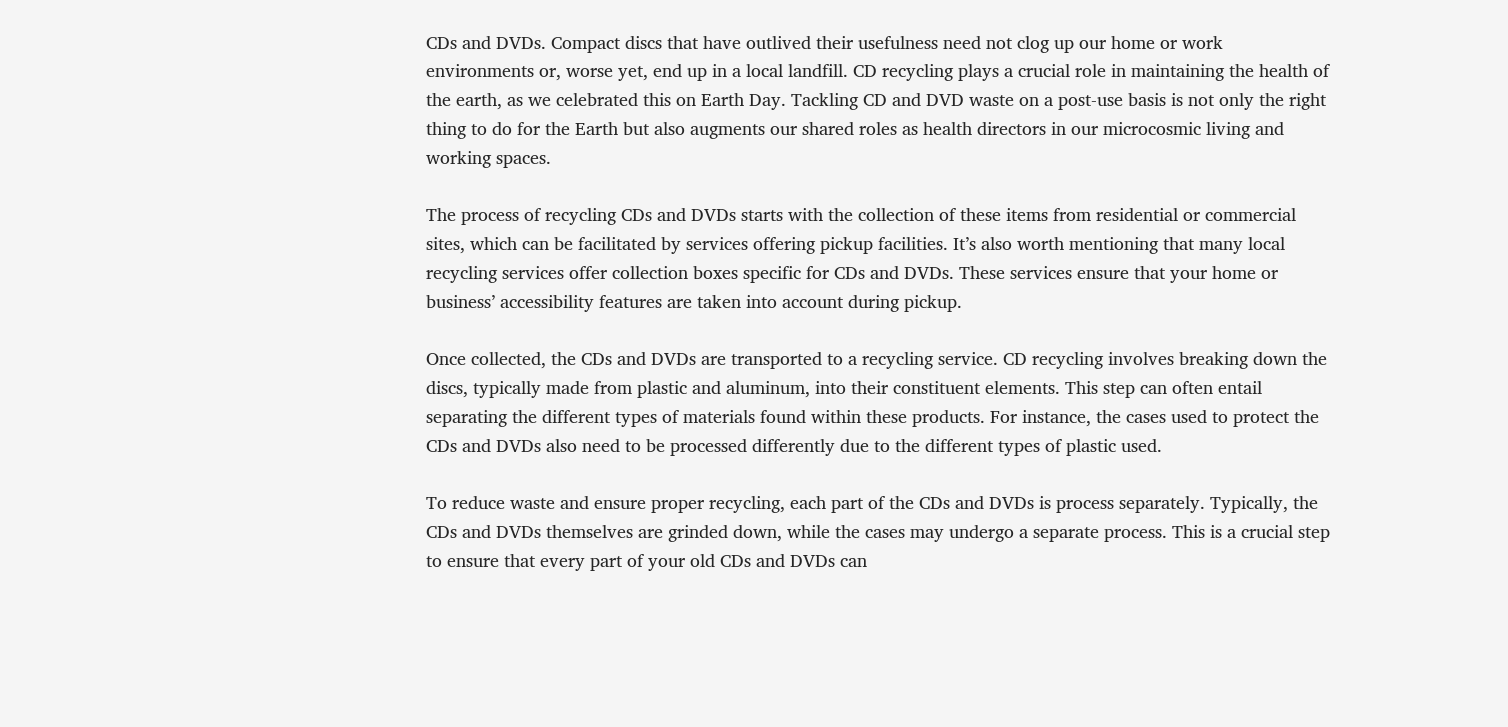CDs and DVDs. Compact discs that have outlived their usefulness need not clog up our home or work environments or, worse yet, end up in a local landfill. CD recycling plays a crucial role in maintaining the health of the earth, as we celebrated this on Earth Day. Tackling CD and DVD waste on a post-use basis is not only the right thing to do for the Earth but also augments our shared roles as health directors in our microcosmic living and working spaces.

The process of recycling CDs and DVDs starts with the collection of these items from residential or commercial sites, which can be facilitated by services offering pickup facilities. It’s also worth mentioning that many local recycling services offer collection boxes specific for CDs and DVDs. These services ensure that your home or business’ accessibility features are taken into account during pickup.

Once collected, the CDs and DVDs are transported to a recycling service. CD recycling involves breaking down the discs, typically made from plastic and aluminum, into their constituent elements. This step can often entail separating the different types of materials found within these products. For instance, the cases used to protect the CDs and DVDs also need to be processed differently due to the different types of plastic used.

To reduce waste and ensure proper recycling, each part of the CDs and DVDs is process separately. Typically, the CDs and DVDs themselves are grinded down, while the cases may undergo a separate process. This is a crucial step to ensure that every part of your old CDs and DVDs can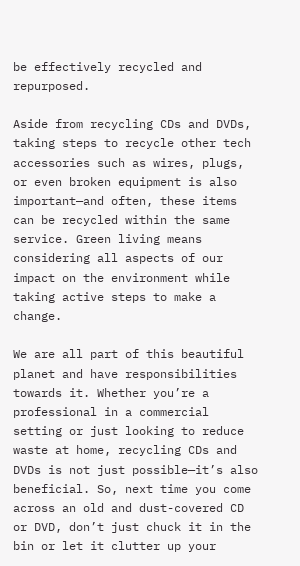be effectively recycled and repurposed.

Aside from recycling CDs and DVDs, taking steps to recycle other tech accessories such as wires, plugs, or even broken equipment is also important—and often, these items can be recycled within the same service. Green living means considering all aspects of our impact on the environment while taking active steps to make a change.

We are all part of this beautiful planet and have responsibilities towards it. Whether you’re a professional in a commercial setting or just looking to reduce waste at home, recycling CDs and DVDs is not just possible—it’s also beneficial. So, next time you come across an old and dust-covered CD or DVD, don’t just chuck it in the bin or let it clutter up your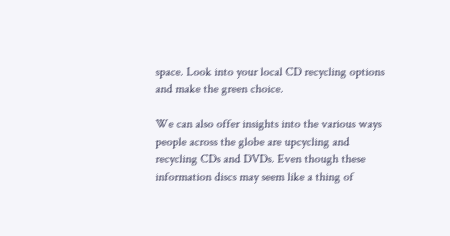space. Look into your local CD recycling options and make the green choice.

We can also offer insights into the various ways people across the globe are upcycling and recycling CDs and DVDs. Even though these information discs may seem like a thing of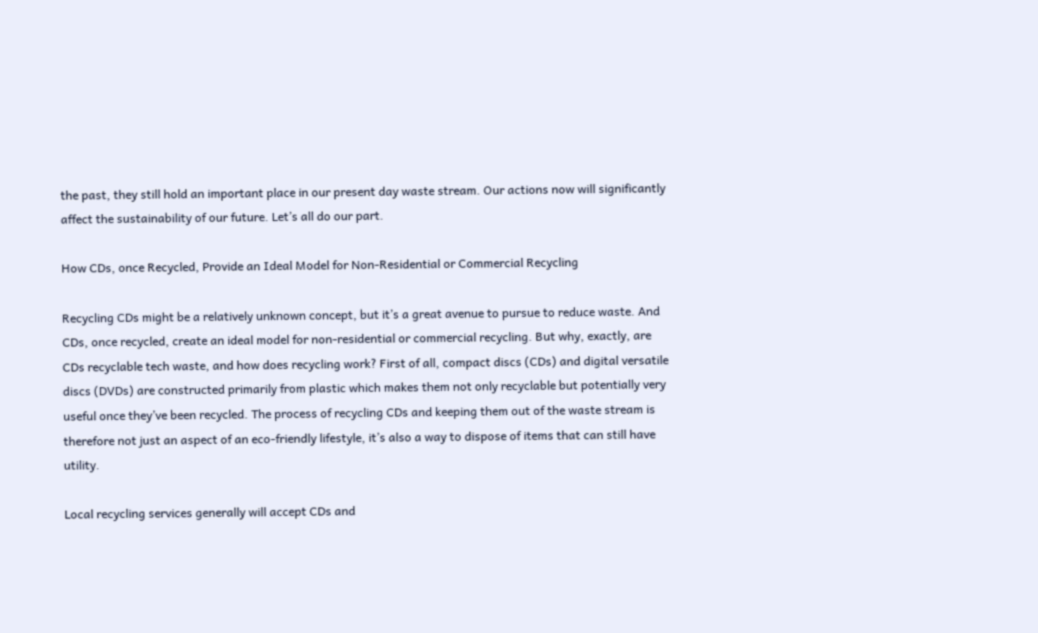the past, they still hold an important place in our present day waste stream. Our actions now will significantly affect the sustainability of our future. Let’s all do our part.

How CDs, once Recycled, Provide an Ideal Model for Non-Residential or Commercial Recycling

Recycling CDs might be a relatively unknown concept, but it’s a great avenue to pursue to reduce waste. And CDs, once recycled, create an ideal model for non-residential or commercial recycling. But why, exactly, are CDs recyclable tech waste, and how does recycling work? First of all, compact discs (CDs) and digital versatile discs (DVDs) are constructed primarily from plastic which makes them not only recyclable but potentially very useful once they’ve been recycled. The process of recycling CDs and keeping them out of the waste stream is therefore not just an aspect of an eco-friendly lifestyle, it’s also a way to dispose of items that can still have utility.

Local recycling services generally will accept CDs and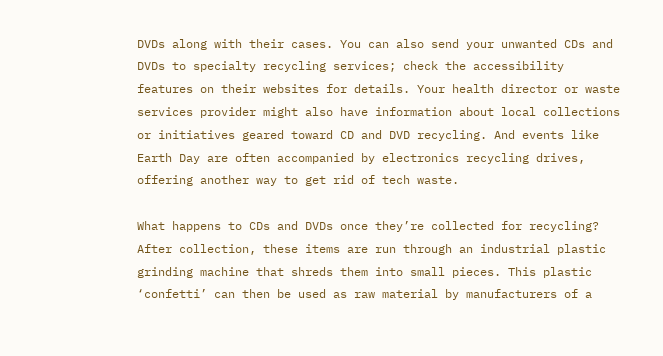DVDs along with their cases. You can also send your unwanted CDs and DVDs to specialty recycling services; check the accessibility features on their websites for details. Your health director or waste services provider might also have information about local collections or initiatives geared toward CD and DVD recycling. And events like Earth Day are often accompanied by electronics recycling drives, offering another way to get rid of tech waste.

What happens to CDs and DVDs once they’re collected for recycling? After collection, these items are run through an industrial plastic grinding machine that shreds them into small pieces. This plastic ‘confetti’ can then be used as raw material by manufacturers of a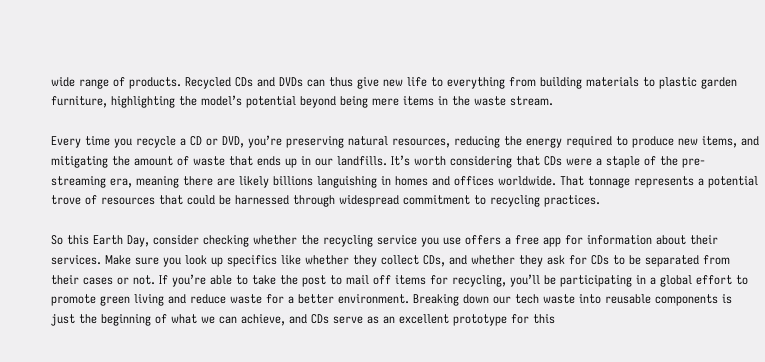wide range of products. Recycled CDs and DVDs can thus give new life to everything from building materials to plastic garden furniture, highlighting the model’s potential beyond being mere items in the waste stream.

Every time you recycle a CD or DVD, you’re preserving natural resources, reducing the energy required to produce new items, and mitigating the amount of waste that ends up in our landfills. It’s worth considering that CDs were a staple of the pre-streaming era, meaning there are likely billions languishing in homes and offices worldwide. That tonnage represents a potential trove of resources that could be harnessed through widespread commitment to recycling practices.

So this Earth Day, consider checking whether the recycling service you use offers a free app for information about their services. Make sure you look up specifics like whether they collect CDs, and whether they ask for CDs to be separated from their cases or not. If you’re able to take the post to mail off items for recycling, you’ll be participating in a global effort to promote green living and reduce waste for a better environment. Breaking down our tech waste into reusable components is just the beginning of what we can achieve, and CDs serve as an excellent prototype for this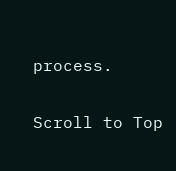process.

Scroll to Top